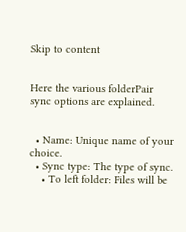Skip to content


Here the various folderPair sync options are explained.


  • Name: Unique name of your choice.
  • Sync type: The type of sync.
    • To left folder: Files will be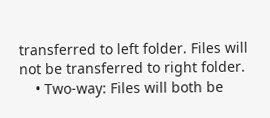transferred to left folder. Files will not be transferred to right folder.
    • Two-way: Files will both be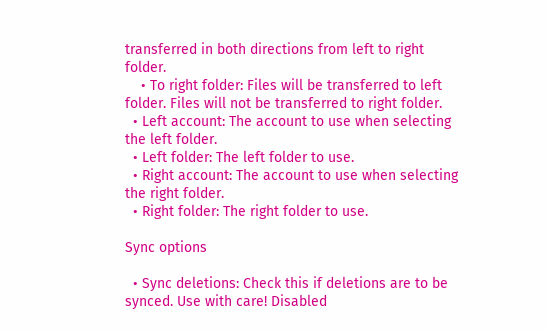transferred in both directions from left to right folder.
    • To right folder: Files will be transferred to left folder. Files will not be transferred to right folder.
  • Left account: The account to use when selecting the left folder.
  • Left folder: The left folder to use.
  • Right account: The account to use when selecting the right folder.
  • Right folder: The right folder to use.

Sync options

  • Sync deletions: Check this if deletions are to be synced. Use with care! Disabled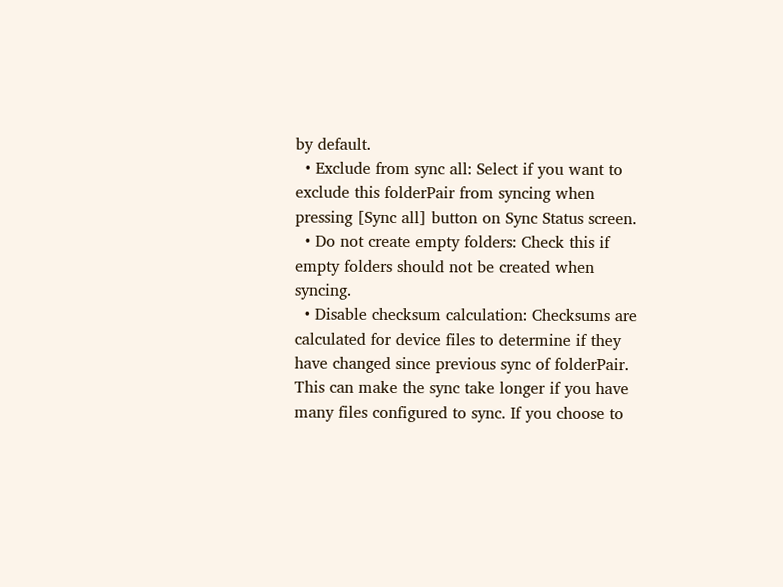by default.
  • Exclude from sync all: Select if you want to exclude this folderPair from syncing when pressing [Sync all] button on Sync Status screen.
  • Do not create empty folders: Check this if empty folders should not be created when syncing.
  • Disable checksum calculation: Checksums are calculated for device files to determine if they have changed since previous sync of folderPair. This can make the sync take longer if you have many files configured to sync. If you choose to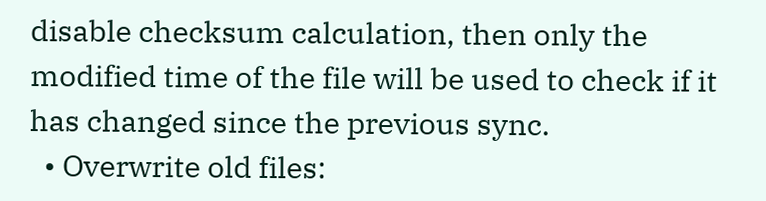disable checksum calculation, then only the modified time of the file will be used to check if it has changed since the previous sync.
  • Overwrite old files: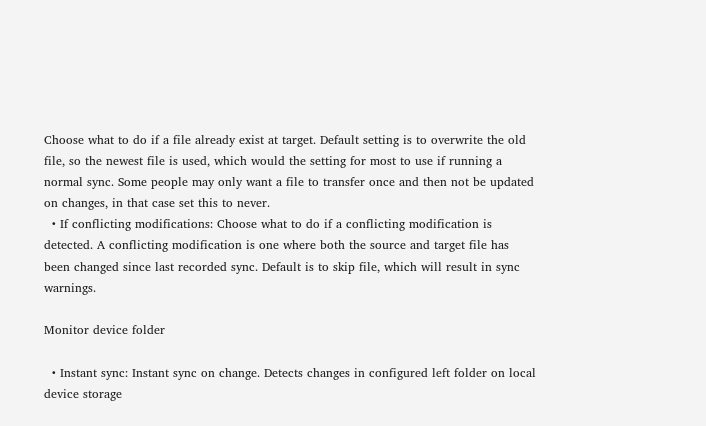Choose what to do if a file already exist at target. Default setting is to overwrite the old file, so the newest file is used, which would the setting for most to use if running a normal sync. Some people may only want a file to transfer once and then not be updated on changes, in that case set this to never.
  • If conflicting modifications: Choose what to do if a conflicting modification is detected. A conflicting modification is one where both the source and target file has been changed since last recorded sync. Default is to skip file, which will result in sync warnings.

Monitor device folder

  • Instant sync: Instant sync on change. Detects changes in configured left folder on local device storage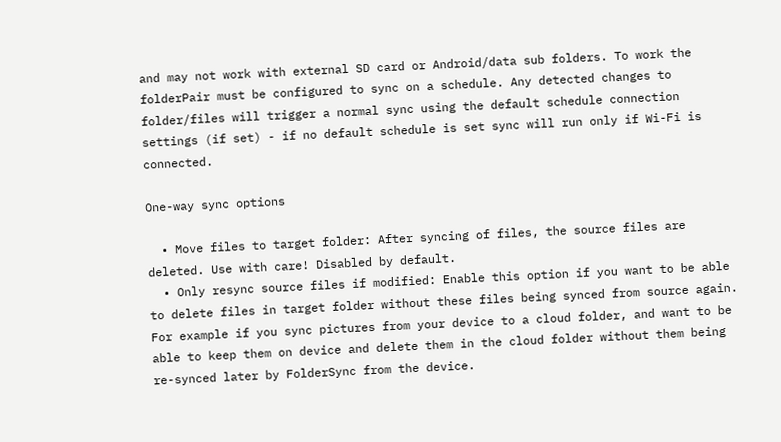and may not work with external SD card or Android/data sub folders. To work the folderPair must be configured to sync on a schedule. Any detected changes to folder/files will trigger a normal sync using the default schedule connection settings (if set) - if no default schedule is set sync will run only if Wi-Fi is connected.

One-way sync options

  • Move files to target folder: After syncing of files, the source files are deleted. Use with care! Disabled by default.
  • Only resync source files if modified: Enable this option if you want to be able to delete files in target folder without these files being synced from source again. For example if you sync pictures from your device to a cloud folder, and want to be able to keep them on device and delete them in the cloud folder without them being re-synced later by FolderSync from the device.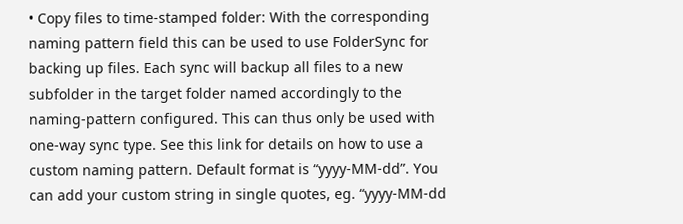• Copy files to time-stamped folder: With the corresponding naming pattern field this can be used to use FolderSync for backing up files. Each sync will backup all files to a new subfolder in the target folder named accordingly to the naming-pattern configured. This can thus only be used with one-way sync type. See this link for details on how to use a custom naming pattern. Default format is “yyyy-MM-dd”. You can add your custom string in single quotes, eg. “yyyy-MM-dd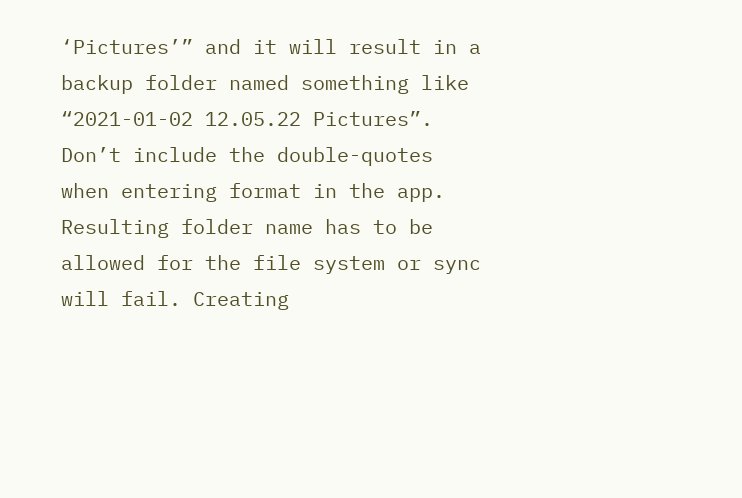‘Pictures’” and it will result in a backup folder named something like “2021-01-02 12.05.22 Pictures”. Don’t include the double-quotes when entering format in the app. Resulting folder name has to be allowed for the file system or sync will fail. Creating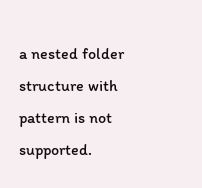a nested folder structure with pattern is not supported.